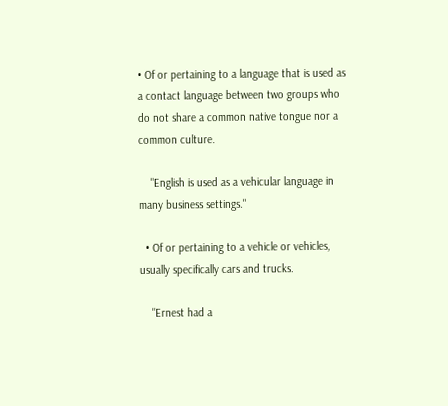• Of or pertaining to a language that is used as a contact language between two groups who do not share a common native tongue nor a common culture.

    "English is used as a vehicular language in many business settings."

  • Of or pertaining to a vehicle or vehicles, usually specifically cars and trucks.

    "Ernest had a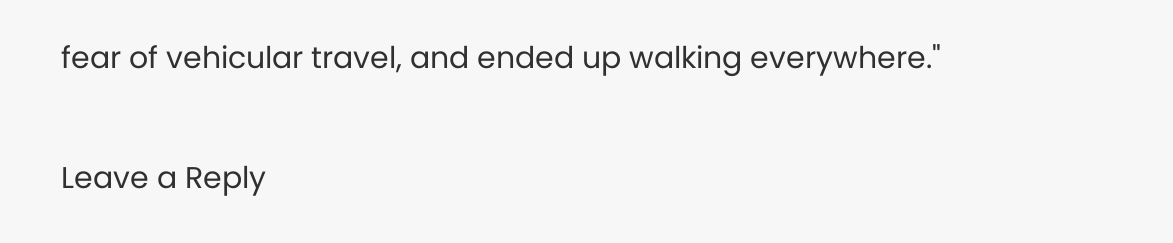fear of vehicular travel, and ended up walking everywhere."

Leave a Reply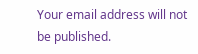Your email address will not be published.